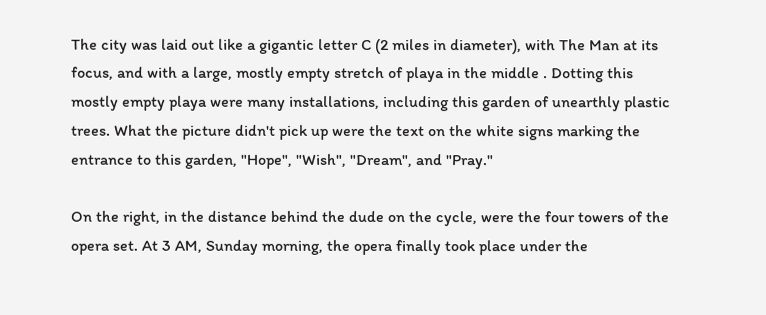The city was laid out like a gigantic letter C (2 miles in diameter), with The Man at its focus, and with a large, mostly empty stretch of playa in the middle . Dotting this mostly empty playa were many installations, including this garden of unearthly plastic trees. What the picture didn't pick up were the text on the white signs marking the entrance to this garden, "Hope", "Wish", "Dream", and "Pray."

On the right, in the distance behind the dude on the cycle, were the four towers of the opera set. At 3 AM, Sunday morning, the opera finally took place under the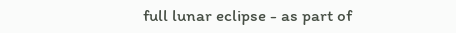full lunar eclipse - as part of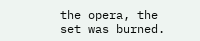the opera, the set was burned.